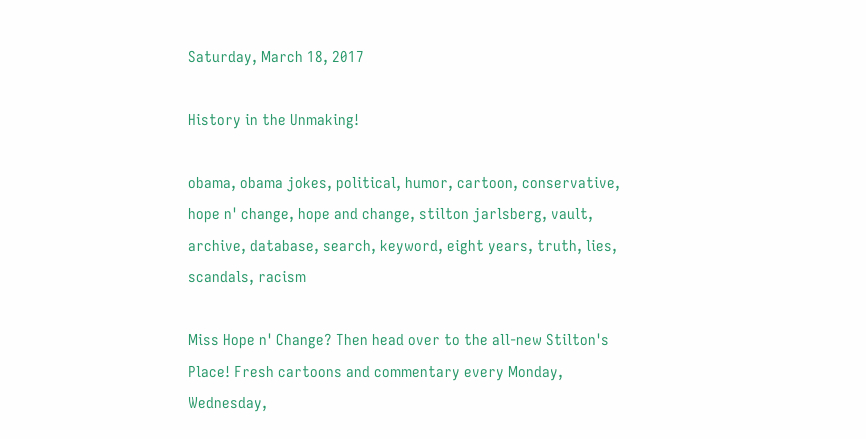Saturday, March 18, 2017

History in the Unmaking!

obama, obama jokes, political, humor, cartoon, conservative, hope n' change, hope and change, stilton jarlsberg, vault, archive, database, search, keyword, eight years, truth, lies, scandals, racism

Miss Hope n' Change? Then head over to the all-new Stilton's Place! Fresh cartoons and commentary every Monday, Wednesday,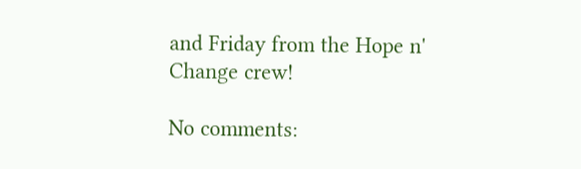and Friday from the Hope n' Change crew!

No comments: